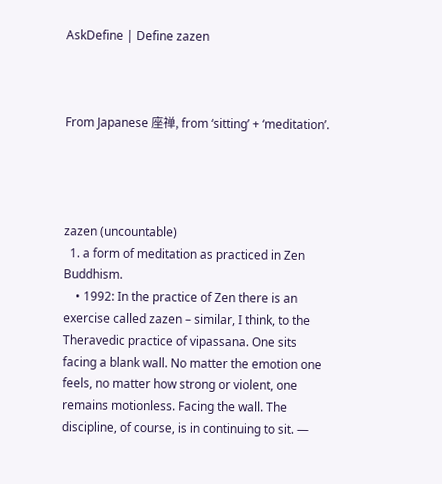AskDefine | Define zazen



From Japanese 座禅, from ‘sitting’ + ‘meditation’.




zazen (uncountable)
  1. a form of meditation as practiced in Zen Buddhism.
    • 1992: In the practice of Zen there is an exercise called zazen – similar, I think, to the Theravedic practice of vipassana. One sits facing a blank wall. No matter the emotion one feels, no matter how strong or violent, one remains motionless. Facing the wall. The discipline, of course, is in continuing to sit. —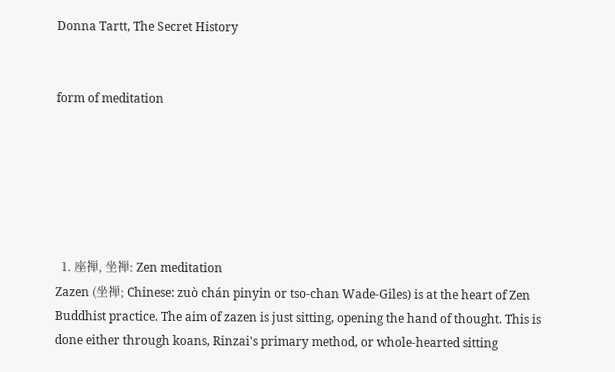Donna Tartt, The Secret History


form of meditation






  1. 座禅, 坐禅: Zen meditation
Zazen (坐禅; Chinese: zuò chán pinyin or tso-chan Wade-Giles) is at the heart of Zen Buddhist practice. The aim of zazen is just sitting, opening the hand of thought. This is done either through koans, Rinzai's primary method, or whole-hearted sitting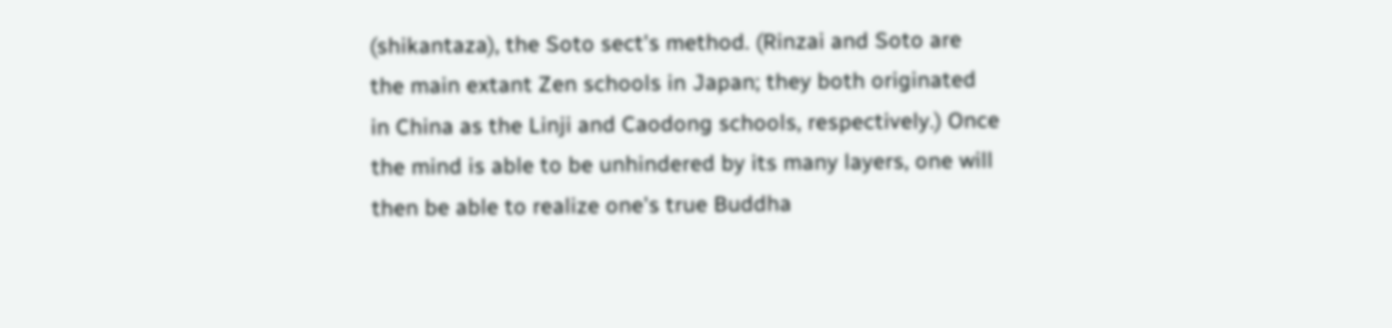(shikantaza), the Soto sect's method. (Rinzai and Soto are the main extant Zen schools in Japan; they both originated in China as the Linji and Caodong schools, respectively.) Once the mind is able to be unhindered by its many layers, one will then be able to realize one's true Buddha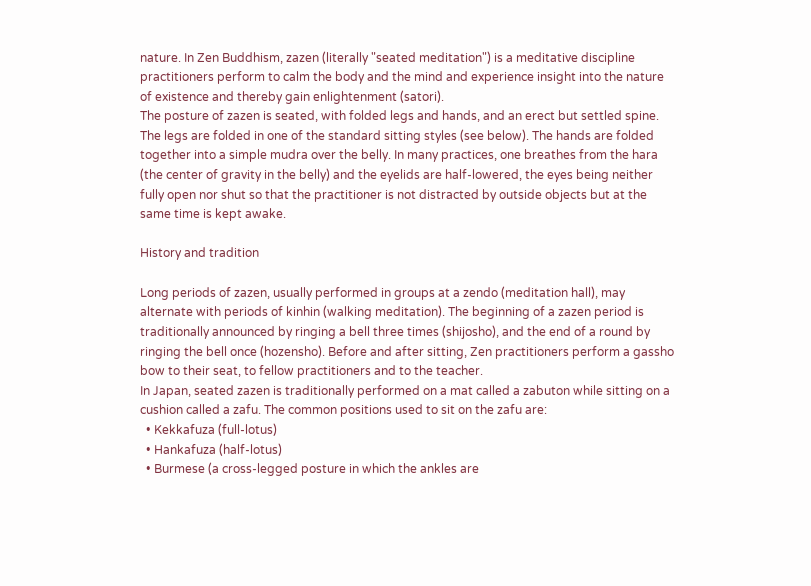nature. In Zen Buddhism, zazen (literally "seated meditation") is a meditative discipline practitioners perform to calm the body and the mind and experience insight into the nature of existence and thereby gain enlightenment (satori).
The posture of zazen is seated, with folded legs and hands, and an erect but settled spine. The legs are folded in one of the standard sitting styles (see below). The hands are folded together into a simple mudra over the belly. In many practices, one breathes from the hara (the center of gravity in the belly) and the eyelids are half-lowered, the eyes being neither fully open nor shut so that the practitioner is not distracted by outside objects but at the same time is kept awake.

History and tradition

Long periods of zazen, usually performed in groups at a zendo (meditation hall), may alternate with periods of kinhin (walking meditation). The beginning of a zazen period is traditionally announced by ringing a bell three times (shijosho), and the end of a round by ringing the bell once (hozensho). Before and after sitting, Zen practitioners perform a gassho bow to their seat, to fellow practitioners and to the teacher.
In Japan, seated zazen is traditionally performed on a mat called a zabuton while sitting on a cushion called a zafu. The common positions used to sit on the zafu are:
  • Kekkafuza (full-lotus)
  • Hankafuza (half-lotus)
  • Burmese (a cross-legged posture in which the ankles are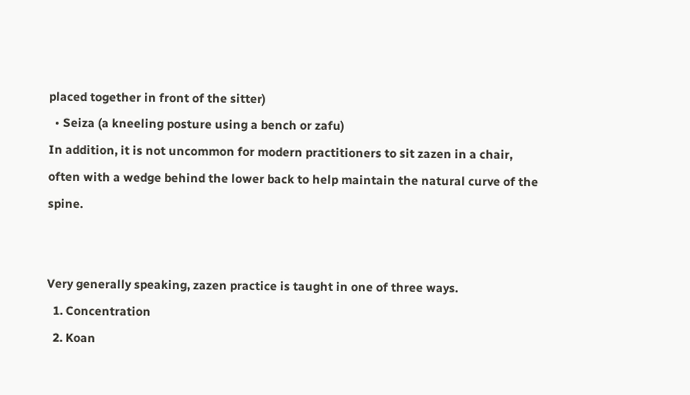placed together in front of the sitter)
  • Seiza (a kneeling posture using a bench or zafu)
In addition, it is not uncommon for modern practitioners to sit zazen in a chair, often with a wedge behind the lower back to help maintain the natural curve of the spine.


Very generally speaking, zazen practice is taught in one of three ways.
  1. Concentration
  2. Koan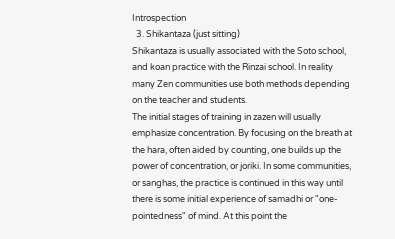Introspection
  3. Shikantaza (just sitting)
Shikantaza is usually associated with the Soto school, and koan practice with the Rinzai school. In reality many Zen communities use both methods depending on the teacher and students.
The initial stages of training in zazen will usually emphasize concentration. By focusing on the breath at the hara, often aided by counting, one builds up the power of concentration, or joriki. In some communities, or sanghas, the practice is continued in this way until there is some initial experience of samadhi or "one-pointedness" of mind. At this point the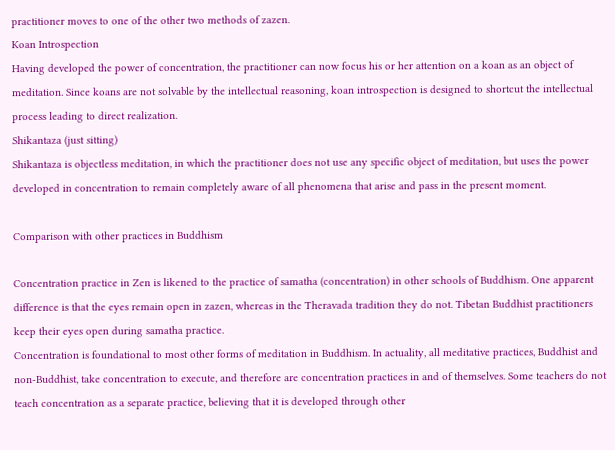practitioner moves to one of the other two methods of zazen.
Koan Introspection
Having developed the power of concentration, the practitioner can now focus his or her attention on a koan as an object of meditation. Since koans are not solvable by the intellectual reasoning, koan introspection is designed to shortcut the intellectual process leading to direct realization.
Shikantaza (just sitting)
Shikantaza is objectless meditation, in which the practitioner does not use any specific object of meditation, but uses the power developed in concentration to remain completely aware of all phenomena that arise and pass in the present moment.

Comparison with other practices in Buddhism

Concentration practice in Zen is likened to the practice of samatha (concentration) in other schools of Buddhism. One apparent difference is that the eyes remain open in zazen, whereas in the Theravada tradition they do not. Tibetan Buddhist practitioners keep their eyes open during samatha practice.
Concentration is foundational to most other forms of meditation in Buddhism. In actuality, all meditative practices, Buddhist and non-Buddhist, take concentration to execute, and therefore are concentration practices in and of themselves. Some teachers do not teach concentration as a separate practice, believing that it is developed through other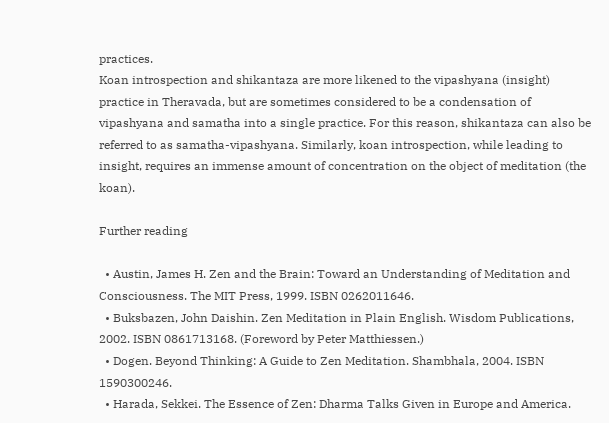practices.
Koan introspection and shikantaza are more likened to the vipashyana (insight) practice in Theravada, but are sometimes considered to be a condensation of vipashyana and samatha into a single practice. For this reason, shikantaza can also be referred to as samatha-vipashyana. Similarly, koan introspection, while leading to insight, requires an immense amount of concentration on the object of meditation (the koan).

Further reading

  • Austin, James H. Zen and the Brain: Toward an Understanding of Meditation and Consciousness. The MIT Press, 1999. ISBN 0262011646.
  • Buksbazen, John Daishin. Zen Meditation in Plain English. Wisdom Publications, 2002. ISBN 0861713168. (Foreword by Peter Matthiessen.)
  • Dogen. Beyond Thinking: A Guide to Zen Meditation. Shambhala, 2004. ISBN 1590300246.
  • Harada, Sekkei. The Essence of Zen: Dharma Talks Given in Europe and America.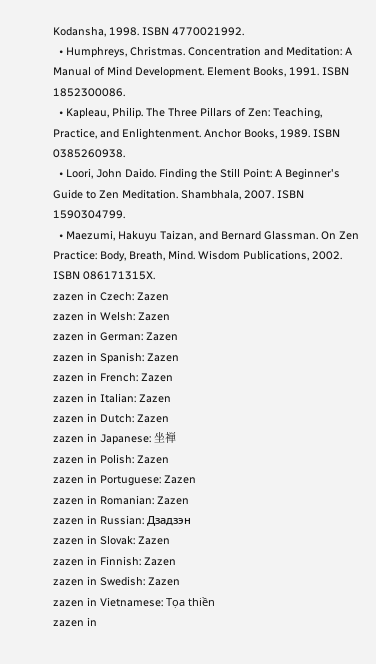Kodansha, 1998. ISBN 4770021992.
  • Humphreys, Christmas. Concentration and Meditation: A Manual of Mind Development. Element Books, 1991. ISBN 1852300086.
  • Kapleau, Philip. The Three Pillars of Zen: Teaching, Practice, and Enlightenment. Anchor Books, 1989. ISBN 0385260938.
  • Loori, John Daido. Finding the Still Point: A Beginner's Guide to Zen Meditation. Shambhala, 2007. ISBN 1590304799.
  • Maezumi, Hakuyu Taizan, and Bernard Glassman. On Zen Practice: Body, Breath, Mind. Wisdom Publications, 2002. ISBN 086171315X.
zazen in Czech: Zazen
zazen in Welsh: Zazen
zazen in German: Zazen
zazen in Spanish: Zazen
zazen in French: Zazen
zazen in Italian: Zazen
zazen in Dutch: Zazen
zazen in Japanese: 坐禅
zazen in Polish: Zazen
zazen in Portuguese: Zazen
zazen in Romanian: Zazen
zazen in Russian: Дзадзэн
zazen in Slovak: Zazen
zazen in Finnish: Zazen
zazen in Swedish: Zazen
zazen in Vietnamese: Tọa thiền
zazen in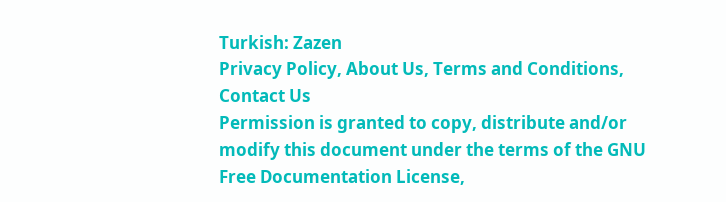Turkish: Zazen
Privacy Policy, About Us, Terms and Conditions, Contact Us
Permission is granted to copy, distribute and/or modify this document under the terms of the GNU Free Documentation License,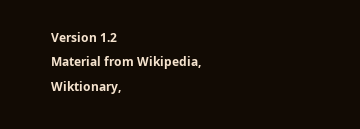Version 1.2
Material from Wikipedia, Wiktionary,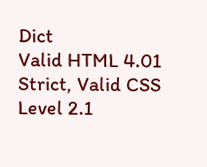Dict
Valid HTML 4.01 Strict, Valid CSS Level 2.1